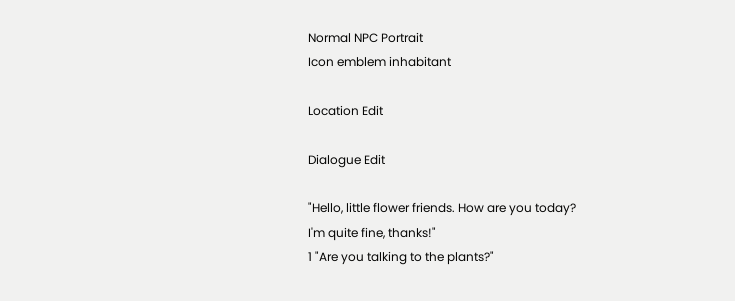Normal NPC Portrait
Icon emblem inhabitant

Location Edit

Dialogue Edit

"Hello, little flower friends. How are you today?
I'm quite fine, thanks!"
1 "Are you talking to the plants?"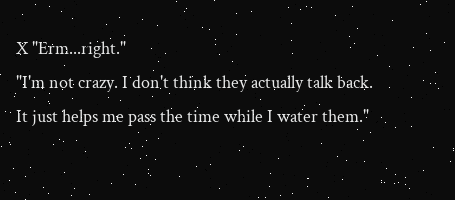X "Erm...right."
"I'm not crazy. I don't think they actually talk back.
It just helps me pass the time while I water them."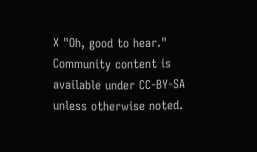X "Oh, good to hear."
Community content is available under CC-BY-SA unless otherwise noted.